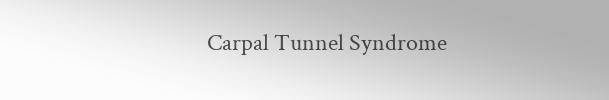Carpal Tunnel Syndrome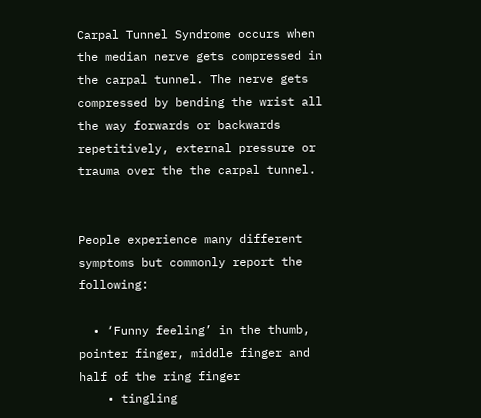Carpal Tunnel Syndrome occurs when the median nerve gets compressed in the carpal tunnel. The nerve gets compressed by bending the wrist all the way forwards or backwards repetitively, external pressure or trauma over the the carpal tunnel.


People experience many different symptoms but commonly report the following:

  • ‘Funny feeling’ in the thumb, pointer finger, middle finger and half of the ring finger
    • tingling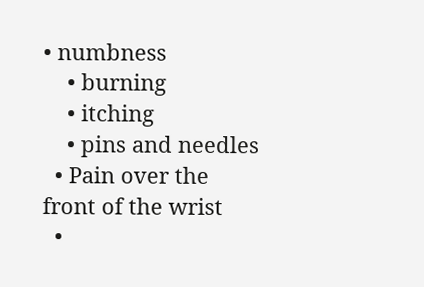• numbness
    • burning
    • itching
    • pins and needles
  • Pain over the front of the wrist
  •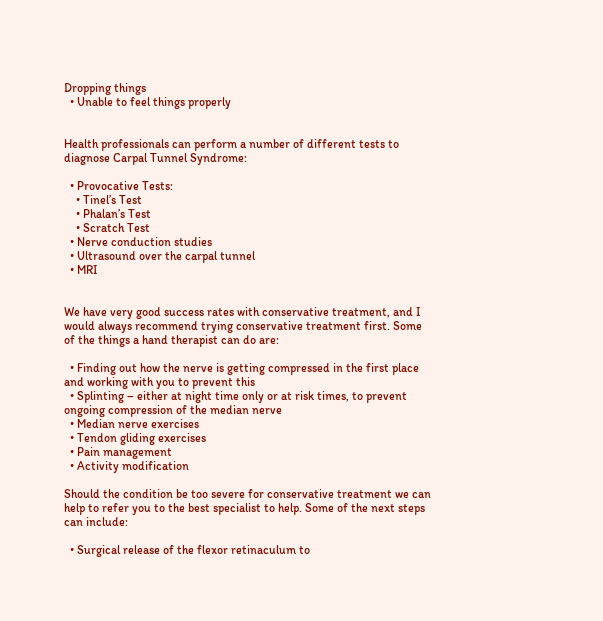Dropping things
  • Unable to feel things properly


Health professionals can perform a number of different tests to diagnose Carpal Tunnel Syndrome:

  • Provocative Tests:
    • Tinel’s Test
    • Phalan’s Test
    • Scratch Test
  • Nerve conduction studies
  • Ultrasound over the carpal tunnel
  • MRI


We have very good success rates with conservative treatment, and I would always recommend trying conservative treatment first. Some of the things a hand therapist can do are:

  • Finding out how the nerve is getting compressed in the first place and working with you to prevent this
  • Splinting – either at night time only or at risk times, to prevent ongoing compression of the median nerve
  • Median nerve exercises
  • Tendon gliding exercises
  • Pain management
  • Activity modification

Should the condition be too severe for conservative treatment we can help to refer you to the best specialist to help. Some of the next steps can include:

  • Surgical release of the flexor retinaculum to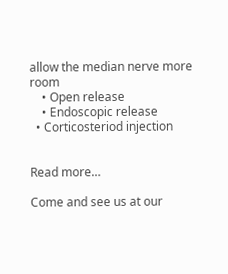allow the median nerve more room
    • Open release
    • Endoscopic release
  • Corticosteriod injection


Read more…

Come and see us at our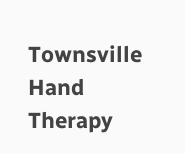Townsville Hand Therapy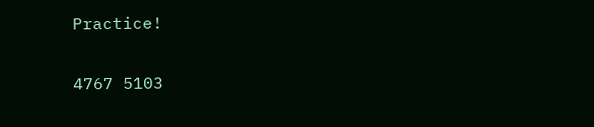Practice!

4767 5103